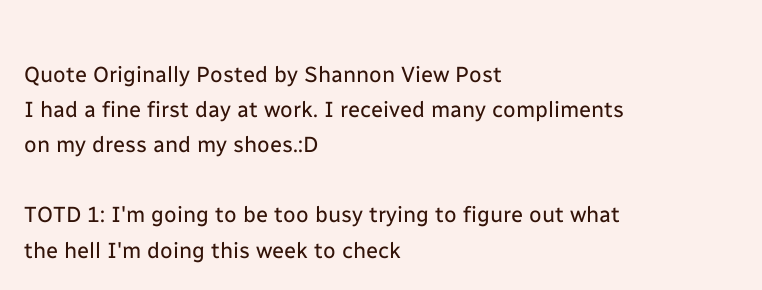Quote Originally Posted by Shannon View Post
I had a fine first day at work. I received many compliments on my dress and my shoes.:D

TOTD 1: I'm going to be too busy trying to figure out what the hell I'm doing this week to check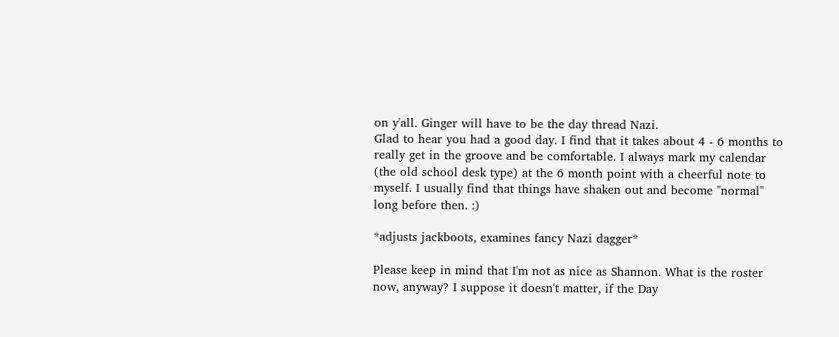on y'all. Ginger will have to be the day thread Nazi.
Glad to hear you had a good day. I find that it takes about 4 - 6 months to really get in the groove and be comfortable. I always mark my calendar (the old school desk type) at the 6 month point with a cheerful note to myself. I usually find that things have shaken out and become "normal" long before then. :)

*adjusts jackboots, examines fancy Nazi dagger*

Please keep in mind that I'm not as nice as Shannon. What is the roster now, anyway? I suppose it doesn't matter, if the Day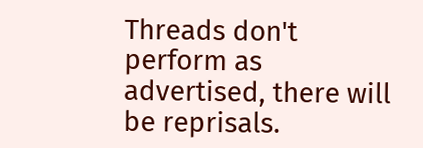Threads don't perform as advertised, there will be reprisals.